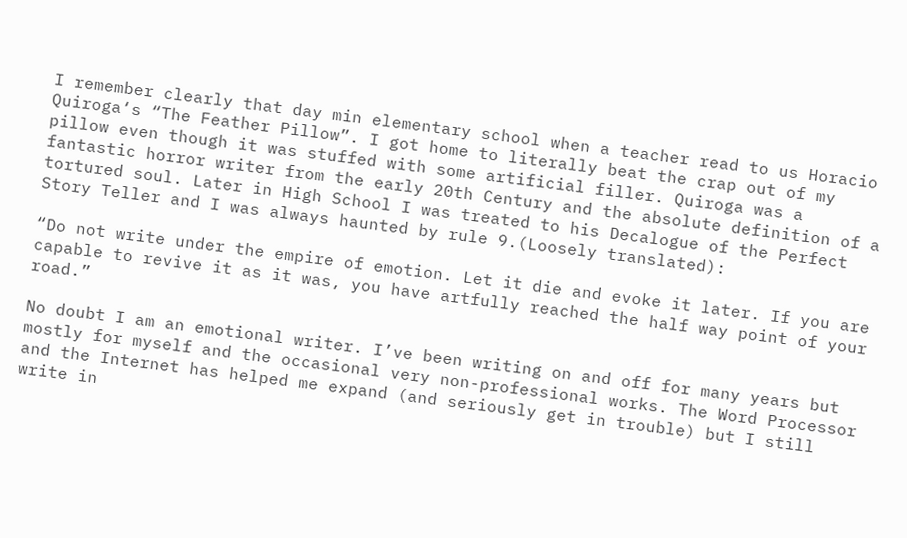I remember clearly that day min elementary school when a teacher read to us Horacio Quiroga‘s “The Feather Pillow”. I got home to literally beat the crap out of my pillow even though it was stuffed with some artificial filler. Quiroga was a fantastic horror writer from the early 20th Century and the absolute definition of a tortured soul. Later in High School I was treated to his Decalogue of the Perfect Story Teller and I was always haunted by rule 9.(Loosely translated):

“Do not write under the empire of emotion. Let it die and evoke it later. If you are capable to revive it as it was, you have artfully reached the half way point of your road.”

No doubt I am an emotional writer. I’ve been writing on and off for many years but mostly for myself and the occasional very non-professional works. The Word Processor and the Internet has helped me expand (and seriously get in trouble) but I still write in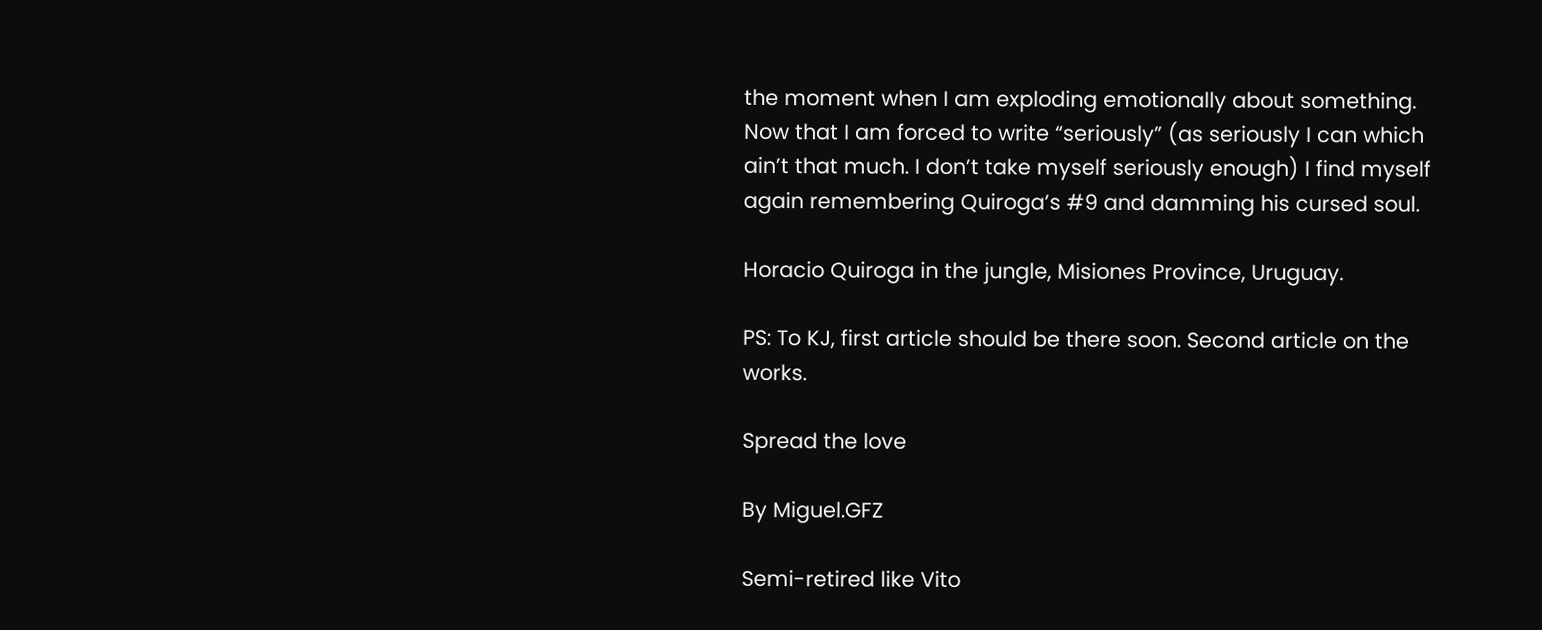the moment when I am exploding emotionally about something. Now that I am forced to write “seriously” (as seriously I can which ain’t that much. I don’t take myself seriously enough) I find myself again remembering Quiroga’s #9 and damming his cursed soul.

Horacio Quiroga in the jungle, Misiones Province, Uruguay.

PS: To KJ, first article should be there soon. Second article on the works.

Spread the love

By Miguel.GFZ

Semi-retired like Vito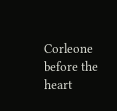Corleone before the heart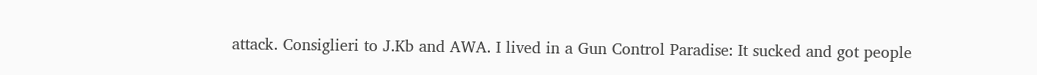attack. Consiglieri to J.Kb and AWA. I lived in a Gun Control Paradise: It sucked and got people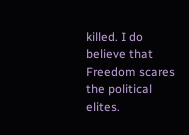killed. I do believe that Freedom scares the political elites.